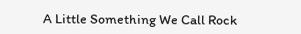A Little Something We Call Rock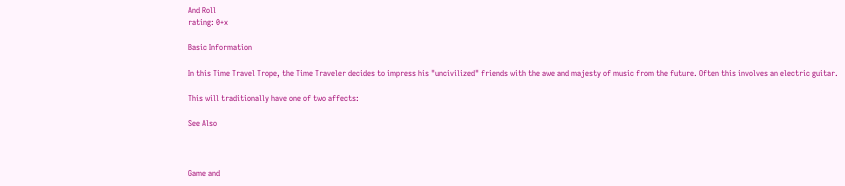And Roll
rating: 0+x

Basic Information

In this Time Travel Trope, the Time Traveler decides to impress his "uncivilized" friends with the awe and majesty of music from the future. Often this involves an electric guitar.

This will traditionally have one of two affects:

See Also



Game and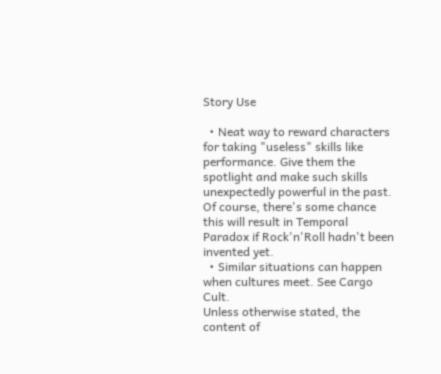Story Use

  • Neat way to reward characters for taking "useless" skills like performance. Give them the spotlight and make such skills unexpectedly powerful in the past. Of course, there's some chance this will result in Temporal Paradox if Rock'n'Roll hadn't been invented yet.
  • Similar situations can happen when cultures meet. See Cargo Cult.
Unless otherwise stated, the content of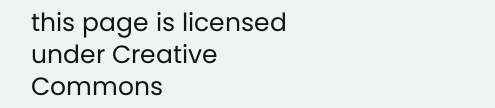this page is licensed under Creative Commons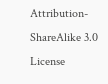Attribution-ShareAlike 3.0 License